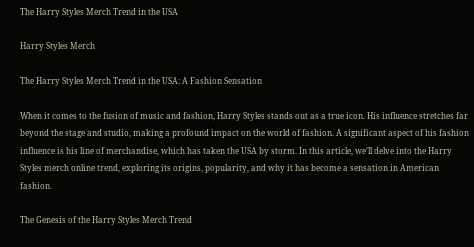The Harry Styles Merch Trend in the USA

Harry Styles Merch

The Harry Styles Merch Trend in the USA: A Fashion Sensation

When it comes to the fusion of music and fashion, Harry Styles stands out as a true icon. His influence stretches far beyond the stage and studio, making a profound impact on the world of fashion. A significant aspect of his fashion influence is his line of merchandise, which has taken the USA by storm. In this article, we’ll delve into the Harry Styles merch online trend, exploring its origins, popularity, and why it has become a sensation in American fashion.

The Genesis of the Harry Styles Merch Trend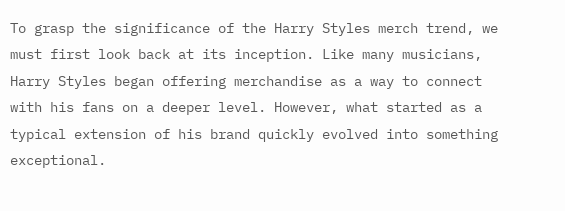To grasp the significance of the Harry Styles merch trend, we must first look back at its inception. Like many musicians, Harry Styles began offering merchandise as a way to connect with his fans on a deeper level. However, what started as a typical extension of his brand quickly evolved into something exceptional.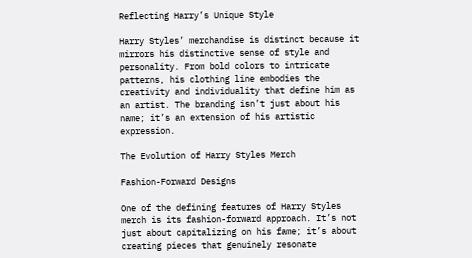Reflecting Harry’s Unique Style

Harry Styles’ merchandise is distinct because it mirrors his distinctive sense of style and personality. From bold colors to intricate patterns, his clothing line embodies the creativity and individuality that define him as an artist. The branding isn’t just about his name; it’s an extension of his artistic expression.

The Evolution of Harry Styles Merch

Fashion-Forward Designs

One of the defining features of Harry Styles merch is its fashion-forward approach. It’s not just about capitalizing on his fame; it’s about creating pieces that genuinely resonate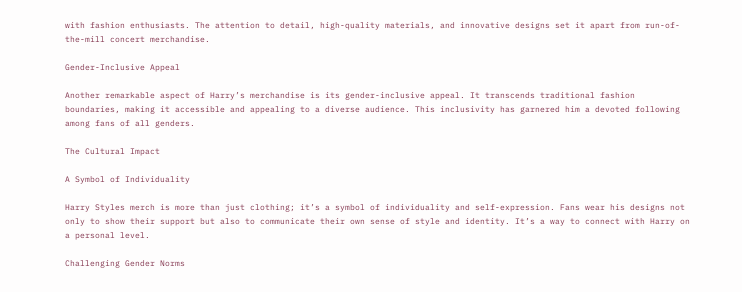with fashion enthusiasts. The attention to detail, high-quality materials, and innovative designs set it apart from run-of-the-mill concert merchandise.

Gender-Inclusive Appeal

Another remarkable aspect of Harry’s merchandise is its gender-inclusive appeal. It transcends traditional fashion boundaries, making it accessible and appealing to a diverse audience. This inclusivity has garnered him a devoted following among fans of all genders.

The Cultural Impact

A Symbol of Individuality

Harry Styles merch is more than just clothing; it’s a symbol of individuality and self-expression. Fans wear his designs not only to show their support but also to communicate their own sense of style and identity. It’s a way to connect with Harry on a personal level.

Challenging Gender Norms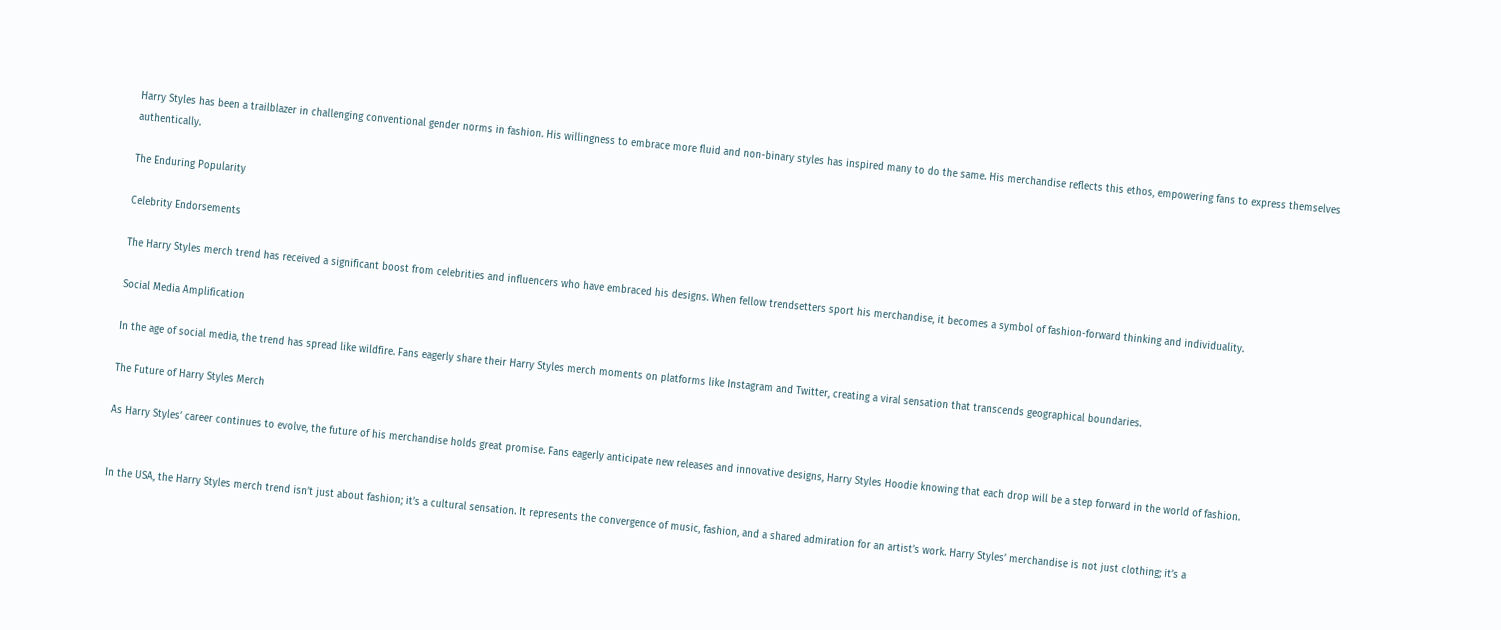Harry Styles has been a trailblazer in challenging conventional gender norms in fashion. His willingness to embrace more fluid and non-binary styles has inspired many to do the same. His merchandise reflects this ethos, empowering fans to express themselves authentically.

The Enduring Popularity

Celebrity Endorsements

The Harry Styles merch trend has received a significant boost from celebrities and influencers who have embraced his designs. When fellow trendsetters sport his merchandise, it becomes a symbol of fashion-forward thinking and individuality.

Social Media Amplification

In the age of social media, the trend has spread like wildfire. Fans eagerly share their Harry Styles merch moments on platforms like Instagram and Twitter, creating a viral sensation that transcends geographical boundaries.

The Future of Harry Styles Merch

As Harry Styles’ career continues to evolve, the future of his merchandise holds great promise. Fans eagerly anticipate new releases and innovative designs, Harry Styles Hoodie knowing that each drop will be a step forward in the world of fashion.


In the USA, the Harry Styles merch trend isn’t just about fashion; it’s a cultural sensation. It represents the convergence of music, fashion, and a shared admiration for an artist’s work. Harry Styles’ merchandise is not just clothing; it’s a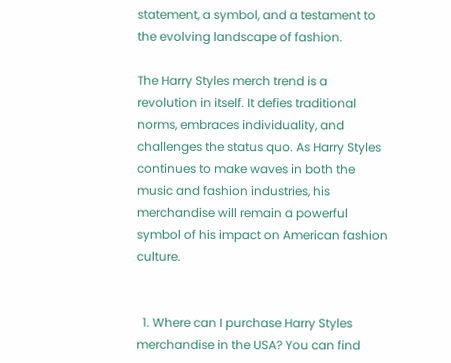statement, a symbol, and a testament to the evolving landscape of fashion.

The Harry Styles merch trend is a revolution in itself. It defies traditional norms, embraces individuality, and challenges the status quo. As Harry Styles continues to make waves in both the music and fashion industries, his merchandise will remain a powerful symbol of his impact on American fashion culture.


  1. Where can I purchase Harry Styles merchandise in the USA? You can find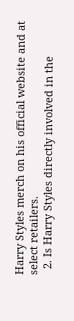Harry Styles merch on his official website and at select retailers.
  2. Is Harry Styles directly involved in the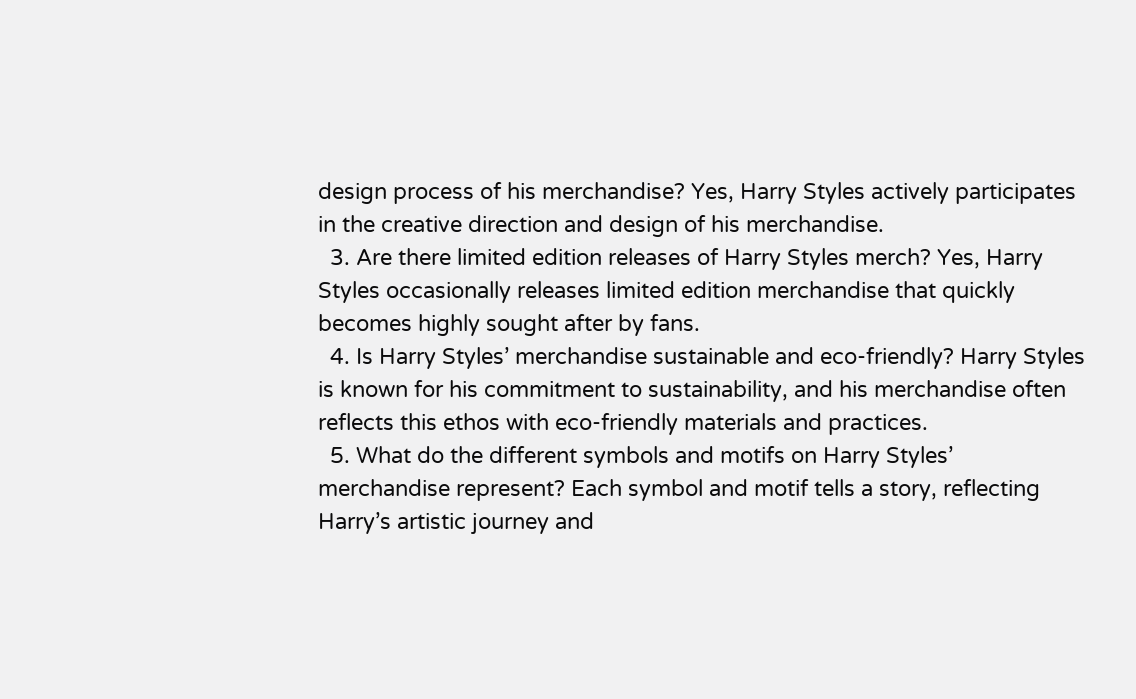design process of his merchandise? Yes, Harry Styles actively participates in the creative direction and design of his merchandise.
  3. Are there limited edition releases of Harry Styles merch? Yes, Harry Styles occasionally releases limited edition merchandise that quickly becomes highly sought after by fans.
  4. Is Harry Styles’ merchandise sustainable and eco-friendly? Harry Styles is known for his commitment to sustainability, and his merchandise often reflects this ethos with eco-friendly materials and practices.
  5. What do the different symbols and motifs on Harry Styles’ merchandise represent? Each symbol and motif tells a story, reflecting Harry’s artistic journey and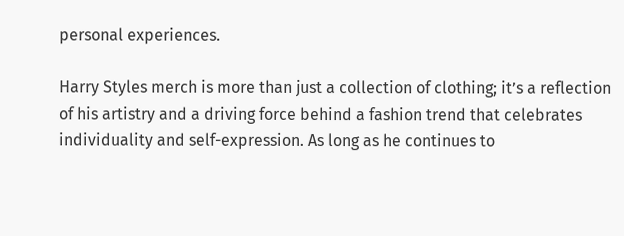personal experiences.

Harry Styles merch is more than just a collection of clothing; it’s a reflection of his artistry and a driving force behind a fashion trend that celebrates individuality and self-expression. As long as he continues to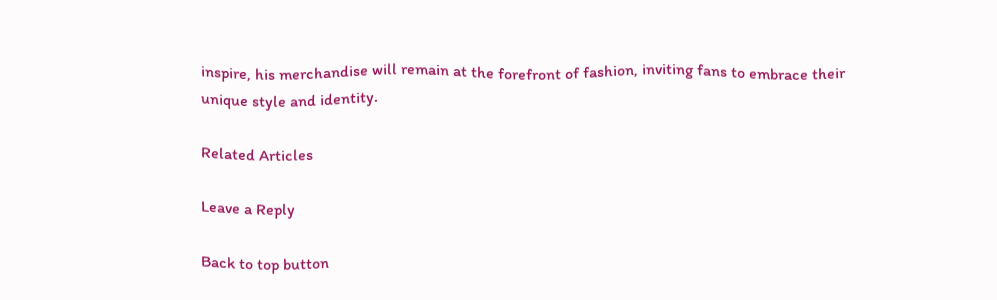inspire, his merchandise will remain at the forefront of fashion, inviting fans to embrace their unique style and identity.

Related Articles

Leave a Reply

Back to top button